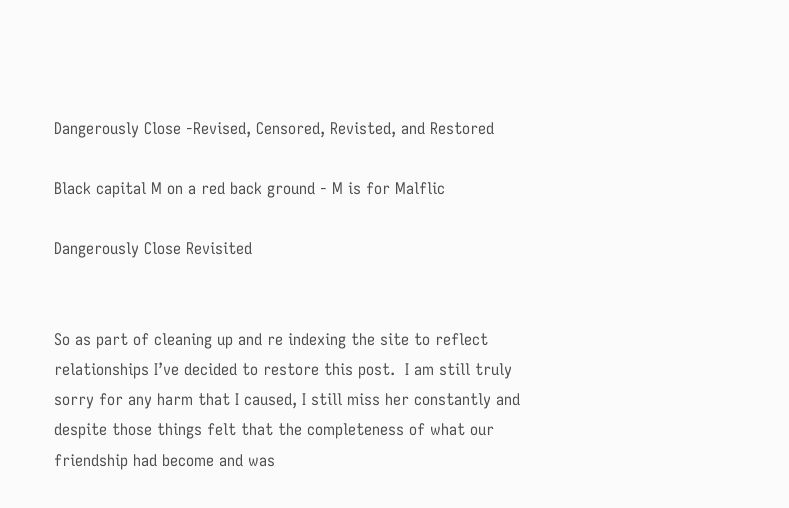Dangerously Close -Revised, Censored, Revisted, and Restored

Black capital M on a red back ground - M is for Malflic

Dangerously Close Revisited


So as part of cleaning up and re indexing the site to reflect relationships I’ve decided to restore this post.  I am still truly sorry for any harm that I caused, I still miss her constantly and despite those things felt that the completeness of what our friendship had become and was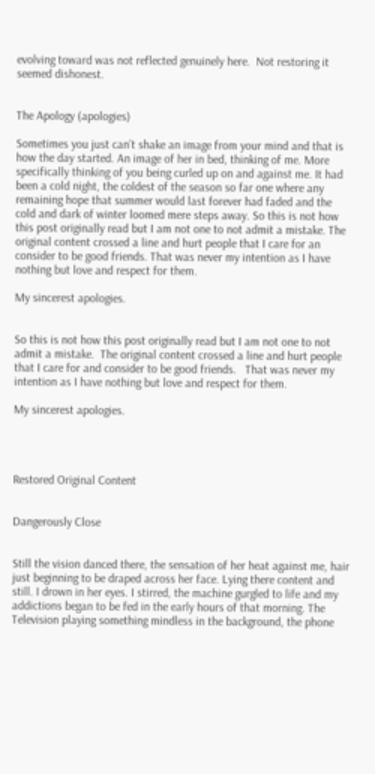evolving toward was not reflected genuinely here.  Not restoring it seemed dishonest.


The Apology (apologies)

Sometimes you just can’t shake an image from your mind and that is how the day started. An image of her in bed, thinking of me. More specifically thinking of you being curled up on and against me. It had been a cold night, the coldest of the season so far one where any remaining hope that summer would last forever had faded and the cold and dark of winter loomed mere steps away. So this is not how this post originally read but I am not one to not admit a mistake. The original content crossed a line and hurt people that I care for an consider to be good friends. That was never my intention as I have nothing but love and respect for them.

My sincerest apologies.


So this is not how this post originally read but I am not one to not admit a mistake.  The original content crossed a line and hurt people that I care for and consider to be good friends.   That was never my intention as I have nothing but love and respect for them.

My sincerest apologies.




Restored Original Content


Dangerously Close


Still the vision danced there, the sensation of her heat against me, hair just beginning to be draped across her face. Lying there content and still. I drown in her eyes. I stirred, the machine gurgled to life and my addictions began to be fed in the early hours of that morning. The Television playing something mindless in the background, the phone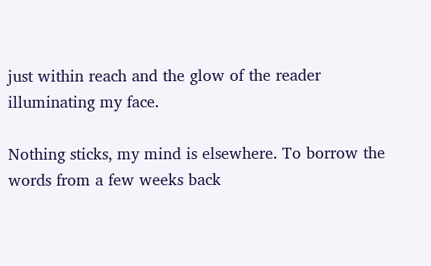just within reach and the glow of the reader illuminating my face.

Nothing sticks, my mind is elsewhere. To borrow the words from a few weeks back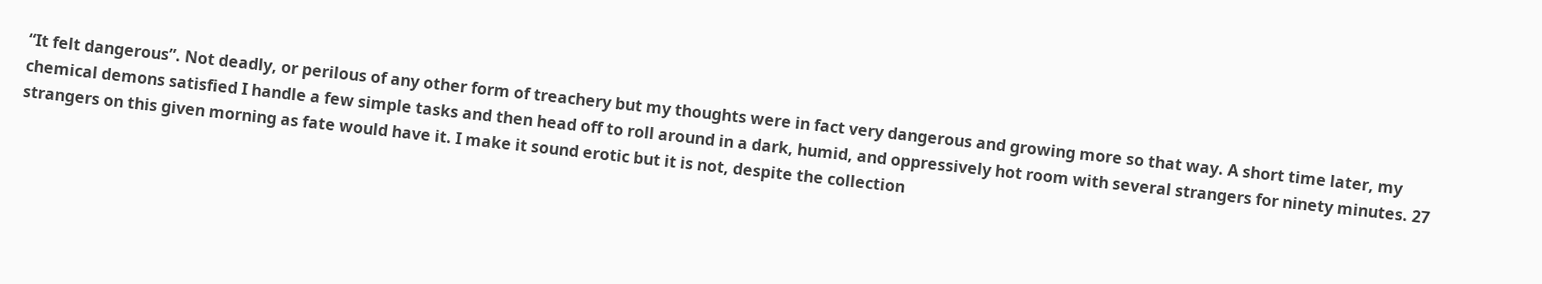“It felt dangerous”. Not deadly, or perilous of any other form of treachery but my thoughts were in fact very dangerous and growing more so that way. A short time later, my chemical demons satisfied I handle a few simple tasks and then head off to roll around in a dark, humid, and oppressively hot room with several strangers for ninety minutes. 27 strangers on this given morning as fate would have it. I make it sound erotic but it is not, despite the collection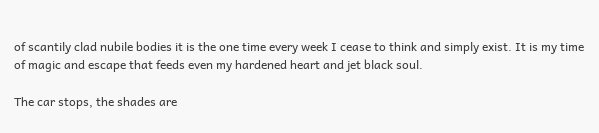of scantily clad nubile bodies it is the one time every week I cease to think and simply exist. It is my time of magic and escape that feeds even my hardened heart and jet black soul.

The car stops, the shades are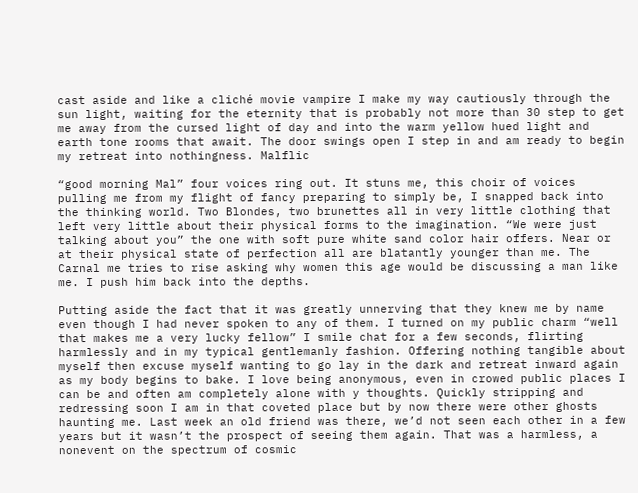cast aside and like a cliché movie vampire I make my way cautiously through the sun light, waiting for the eternity that is probably not more than 30 step to get me away from the cursed light of day and into the warm yellow hued light and earth tone rooms that await. The door swings open I step in and am ready to begin my retreat into nothingness. Malflic

“good morning Mal” four voices ring out. It stuns me, this choir of voices pulling me from my flight of fancy preparing to simply be, I snapped back into the thinking world. Two Blondes, two brunettes all in very little clothing that left very little about their physical forms to the imagination. “We were just talking about you” the one with soft pure white sand color hair offers. Near or at their physical state of perfection all are blatantly younger than me. The Carnal me tries to rise asking why women this age would be discussing a man like me. I push him back into the depths.

Putting aside the fact that it was greatly unnerving that they knew me by name even though I had never spoken to any of them. I turned on my public charm “well that makes me a very lucky fellow” I smile chat for a few seconds, flirting harmlessly and in my typical gentlemanly fashion. Offering nothing tangible about myself then excuse myself wanting to go lay in the dark and retreat inward again as my body begins to bake. I love being anonymous, even in crowed public places I can be and often am completely alone with y thoughts. Quickly stripping and redressing soon I am in that coveted place but by now there were other ghosts haunting me. Last week an old friend was there, we’d not seen each other in a few years but it wasn’t the prospect of seeing them again. That was a harmless, a nonevent on the spectrum of cosmic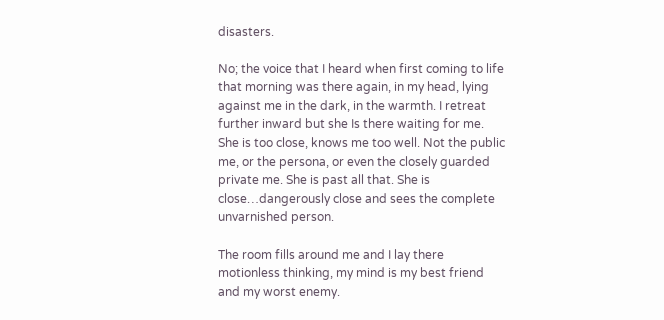disasters.

No; the voice that I heard when first coming to life that morning was there again, in my head, lying against me in the dark, in the warmth. I retreat further inward but she Is there waiting for me. She is too close, knows me too well. Not the public me, or the persona, or even the closely guarded private me. She is past all that. She is close…dangerously close and sees the complete unvarnished person.

The room fills around me and I lay there motionless thinking, my mind is my best friend and my worst enemy.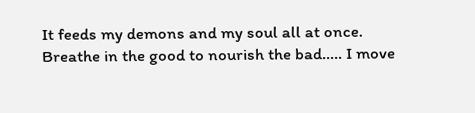It feeds my demons and my soul all at once. Breathe in the good to nourish the bad….. I move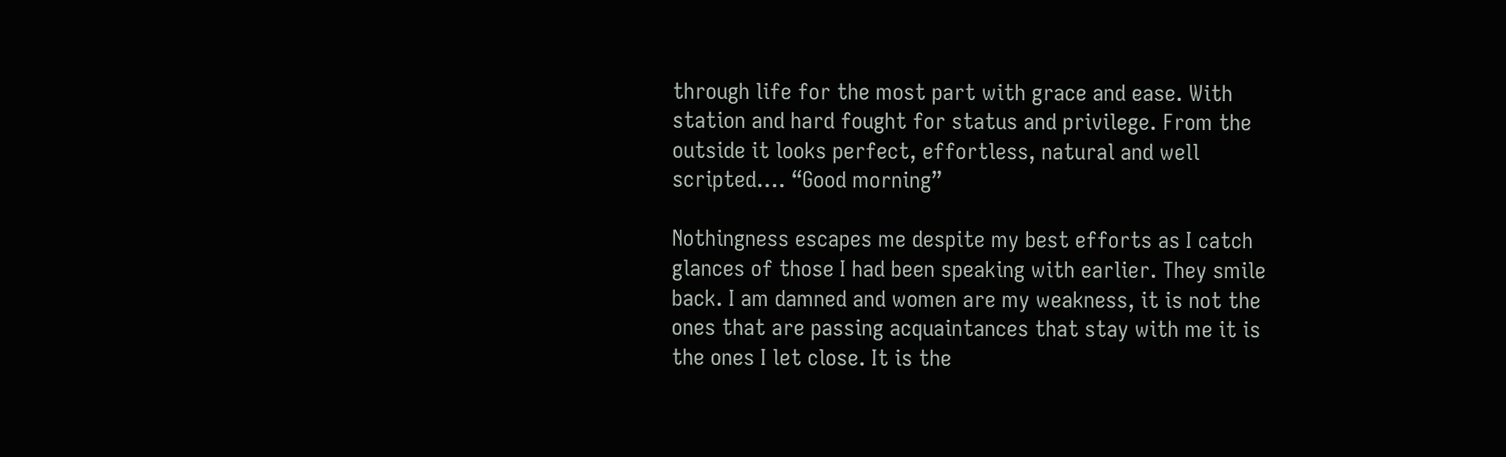through life for the most part with grace and ease. With station and hard fought for status and privilege. From the outside it looks perfect, effortless, natural and well scripted…. “Good morning”

Nothingness escapes me despite my best efforts as I catch glances of those I had been speaking with earlier. They smile back. I am damned and women are my weakness, it is not the ones that are passing acquaintances that stay with me it is the ones I let close. It is the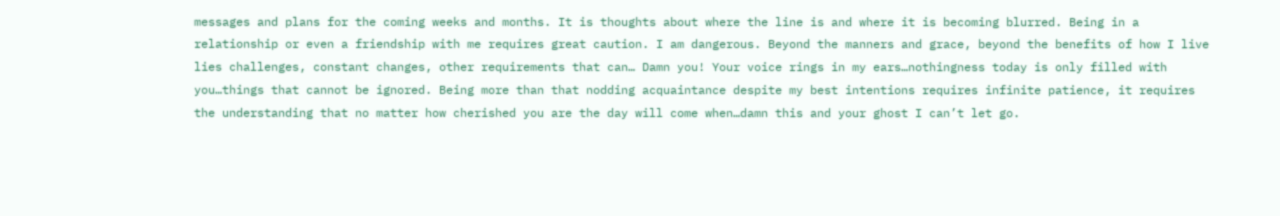messages and plans for the coming weeks and months. It is thoughts about where the line is and where it is becoming blurred. Being in a relationship or even a friendship with me requires great caution. I am dangerous. Beyond the manners and grace, beyond the benefits of how I live lies challenges, constant changes, other requirements that can… Damn you! Your voice rings in my ears…nothingness today is only filled with you…things that cannot be ignored. Being more than that nodding acquaintance despite my best intentions requires infinite patience, it requires the understanding that no matter how cherished you are the day will come when…damn this and your ghost I can’t let go.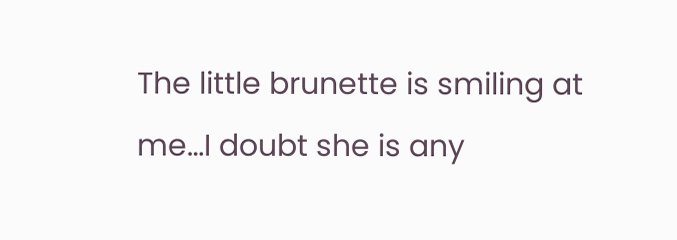The little brunette is smiling at me…I doubt she is any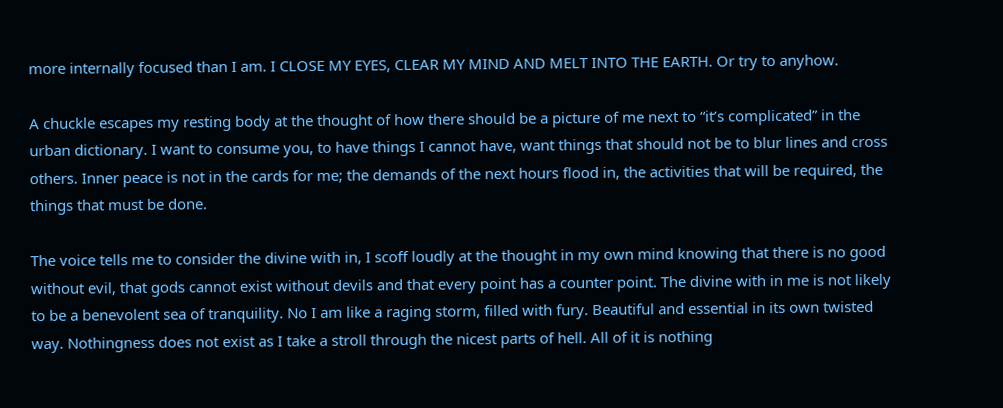more internally focused than I am. I CLOSE MY EYES, CLEAR MY MIND AND MELT INTO THE EARTH. Or try to anyhow.

A chuckle escapes my resting body at the thought of how there should be a picture of me next to “it’s complicated” in the urban dictionary. I want to consume you, to have things I cannot have, want things that should not be to blur lines and cross others. Inner peace is not in the cards for me; the demands of the next hours flood in, the activities that will be required, the things that must be done.

The voice tells me to consider the divine with in, I scoff loudly at the thought in my own mind knowing that there is no good without evil, that gods cannot exist without devils and that every point has a counter point. The divine with in me is not likely to be a benevolent sea of tranquility. No I am like a raging storm, filled with fury. Beautiful and essential in its own twisted way. Nothingness does not exist as I take a stroll through the nicest parts of hell. All of it is nothing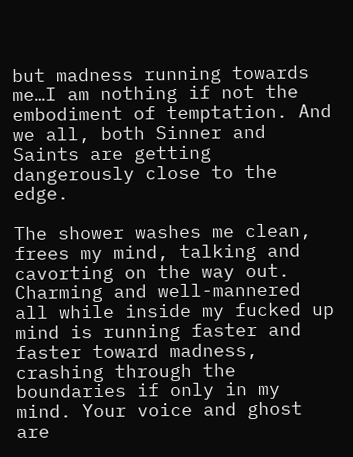but madness running towards me…I am nothing if not the embodiment of temptation. And we all, both Sinner and Saints are getting dangerously close to the edge.

The shower washes me clean, frees my mind, talking and cavorting on the way out. Charming and well-mannered all while inside my fucked up mind is running faster and faster toward madness, crashing through the boundaries if only in my mind. Your voice and ghost are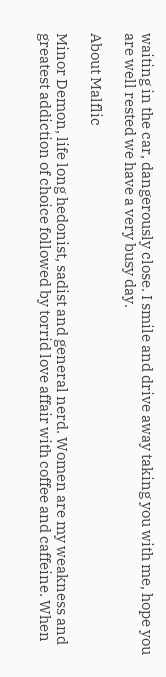waiting in the car, dangerously close. I smile and drive away taking you with me, hope you are well rested we have a very busy day.

About Malflic

Minor Demon, life long hedonist, sadist and general nerd. Women are my weakness and greatest addiction of choice followed by torrid love affair with coffee and caffeine. When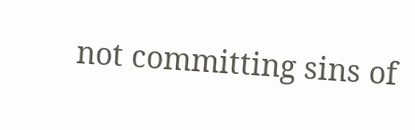not committing sins of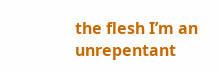the flesh I’m an unrepentant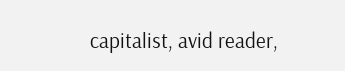capitalist, avid reader,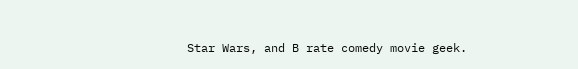Star Wars, and B rate comedy movie geek.